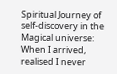Spiritual Journey of self-discovery in the Magical universe: When I arrived, realised I never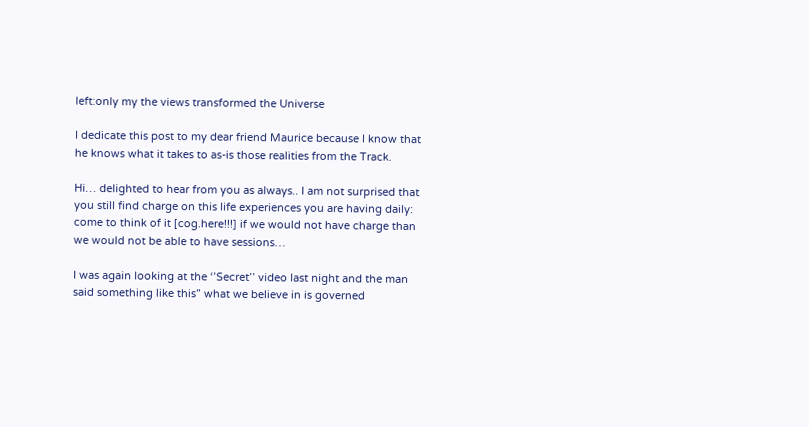left:only my the views transformed the Universe

I dedicate this post to my dear friend Maurice because I know that he knows what it takes to as-is those realities from the Track.

Hi… delighted to hear from you as always.. I am not surprised that you still find charge on this life experiences you are having daily: come to think of it [cog.here!!!] if we would not have charge than we would not be able to have sessions…

I was again looking at the ‘’Secret’’ video last night and the man said something like this” what we believe in is governed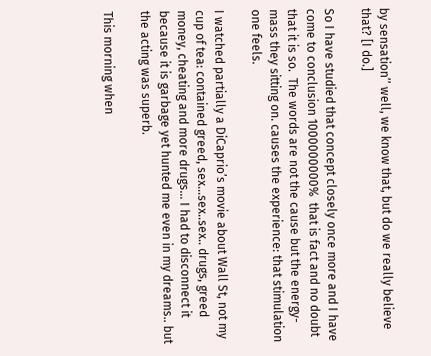by sensation’’ well, we know that, but do we really believe that? [I do.]

So I have studied that concept closely once more and I have come to conclusion 1000000000%  that is fact and no doubt that it is so.  The words are not the cause but the energy-mass they sitting on. causes the experience: that stimulation one feels.

I watched partially a DiCaprio’s movie about Wall St, not my cup of tea: contained greed, sex…sex..sex.. drugs, greed money, cheating and more drugs… I had to disconnect it because it is garbage yet hunted me even in my dreams.. but the acting was superb.

This morning when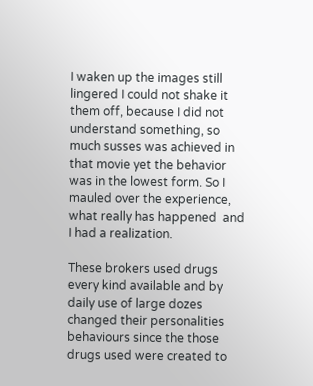I waken up the images still lingered I could not shake it them off, because I did not understand something, so much susses was achieved in that movie yet the behavior was in the lowest form. So I mauled over the experience, what really has happened  and I had a realization.

These brokers used drugs every kind available and by daily use of large dozes changed their personalities behaviours since the those drugs used were created to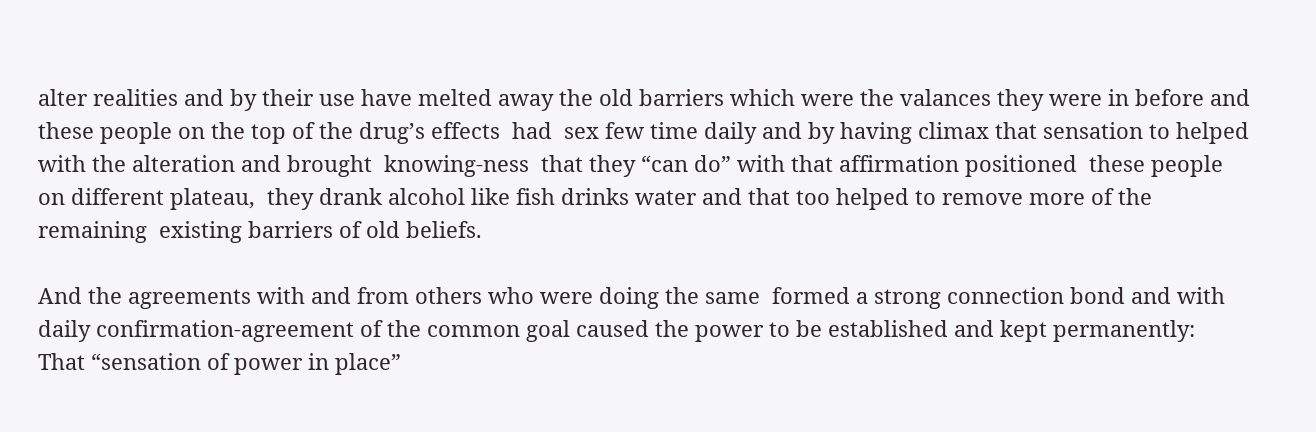alter realities and by their use have melted away the old barriers which were the valances they were in before and these people on the top of the drug’s effects  had  sex few time daily and by having climax that sensation to helped with the alteration and brought  knowing-ness  that they “can do” with that affirmation positioned  these people on different plateau,  they drank alcohol like fish drinks water and that too helped to remove more of the remaining  existing barriers of old beliefs.

And the agreements with and from others who were doing the same  formed a strong connection bond and with daily confirmation-agreement of the common goal caused the power to be established and kept permanently:  That “sensation of power in place”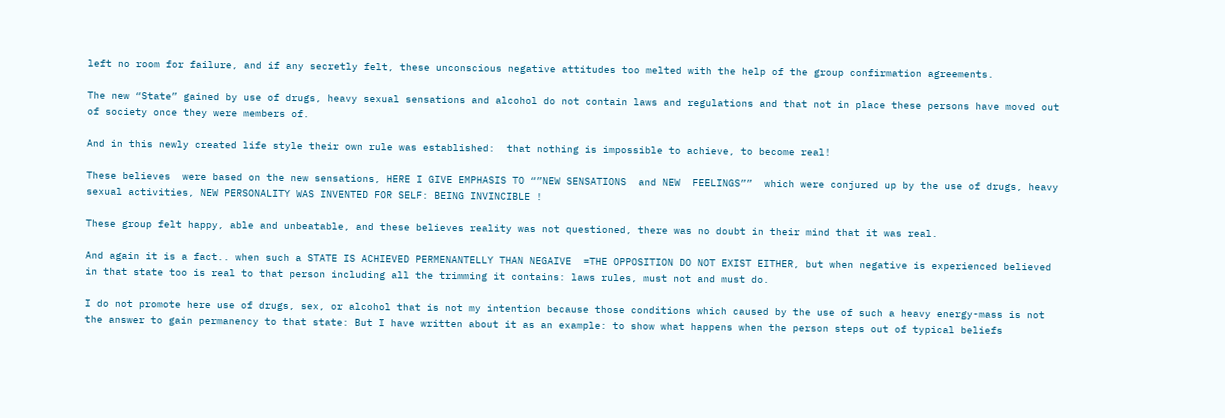left no room for failure, and if any secretly felt, these unconscious negative attitudes too melted with the help of the group confirmation agreements.

The new “State” gained by use of drugs, heavy sexual sensations and alcohol do not contain laws and regulations and that not in place these persons have moved out of society once they were members of.

And in this newly created life style their own rule was established:  that nothing is impossible to achieve, to become real!

These believes  were based on the new sensations, HERE I GIVE EMPHASIS TO “”NEW SENSATIONS  and NEW  FEELINGS””  which were conjured up by the use of drugs, heavy  sexual activities, NEW PERSONALITY WAS INVENTED FOR SELF: BEING INVINCIBLE !

These group felt happy, able and unbeatable, and these believes reality was not questioned, there was no doubt in their mind that it was real.

And again it is a fact.. when such a STATE IS ACHIEVED PERMENANTELLY THAN NEGAIVE  =THE OPPOSITION DO NOT EXIST EITHER, but when negative is experienced believed in that state too is real to that person including all the trimming it contains: laws rules, must not and must do.

I do not promote here use of drugs, sex, or alcohol that is not my intention because those conditions which caused by the use of such a heavy energy-mass is not the answer to gain permanency to that state: But I have written about it as an example: to show what happens when the person steps out of typical beliefs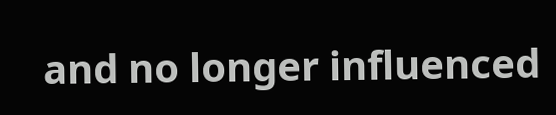and no longer influenced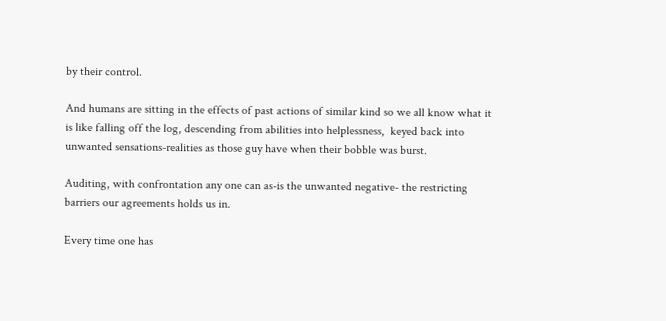by their control.

And humans are sitting in the effects of past actions of similar kind so we all know what it is like falling off the log, descending from abilities into helplessness,  keyed back into unwanted sensations-realities as those guy have when their bobble was burst.

Auditing, with confrontation any one can as-is the unwanted negative- the restricting barriers our agreements holds us in.

Every time one has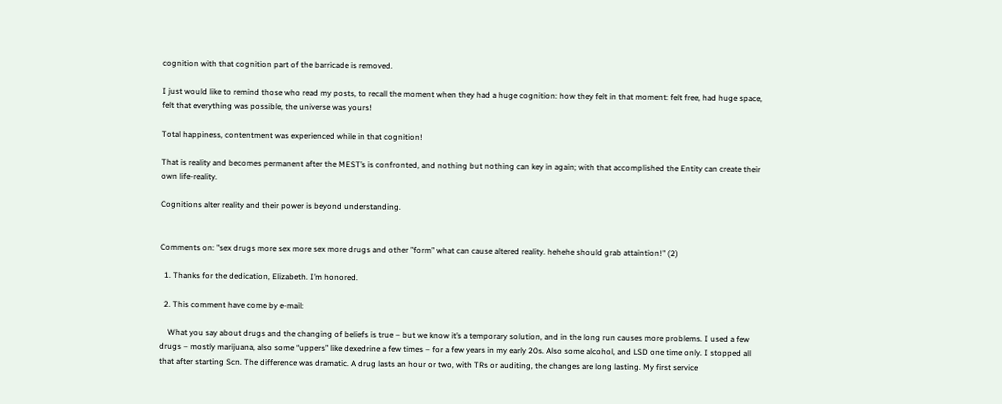cognition with that cognition part of the barricade is removed.

I just would like to remind those who read my posts, to recall the moment when they had a huge cognition: how they felt in that moment: felt free, had huge space, felt that everything was possible, the universe was yours!

Total happiness, contentment was experienced while in that cognition!

That is reality and becomes permanent after the MEST’s is confronted, and nothing but nothing can key in again; with that accomplished the Entity can create their own life-reality.

Cognitions alter reality and their power is beyond understanding.


Comments on: "sex drugs more sex more sex more drugs and other ”form” what can cause altered reality. hehehe should grab attaintion!" (2)

  1. Thanks for the dedication, Elizabeth. I’m honored.

  2. This comment have come by e-mail:

    What you say about drugs and the changing of beliefs is true – but we know it’s a temporary solution, and in the long run causes more problems. I used a few drugs – mostly marijuana, also some “uppers” like dexedrine a few times – for a few years in my early 20s. Also some alcohol, and LSD one time only. I stopped all that after starting Scn. The difference was dramatic. A drug lasts an hour or two, with TRs or auditing, the changes are long lasting. My first service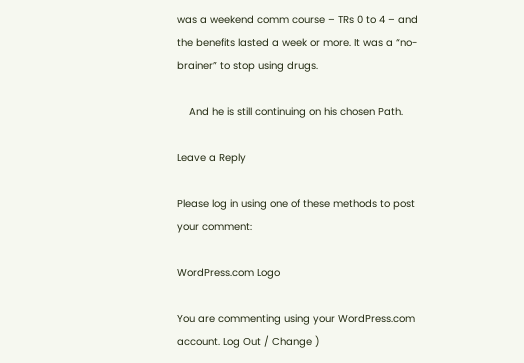was a weekend comm course – TRs 0 to 4 – and the benefits lasted a week or more. It was a “no-brainer” to stop using drugs.

    And he is still continuing on his chosen Path.

Leave a Reply

Please log in using one of these methods to post your comment:

WordPress.com Logo

You are commenting using your WordPress.com account. Log Out / Change )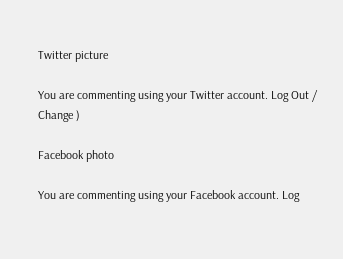Twitter picture

You are commenting using your Twitter account. Log Out / Change )

Facebook photo

You are commenting using your Facebook account. Log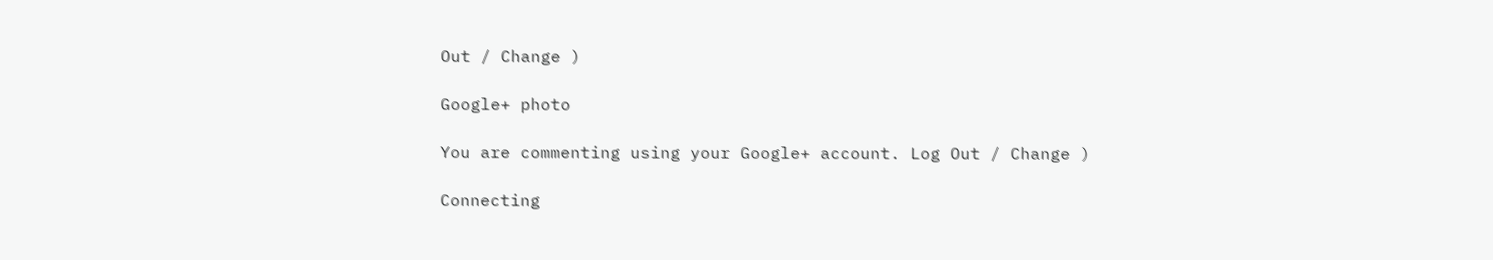Out / Change )

Google+ photo

You are commenting using your Google+ account. Log Out / Change )

Connecting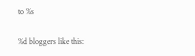to %s

%d bloggers like this: